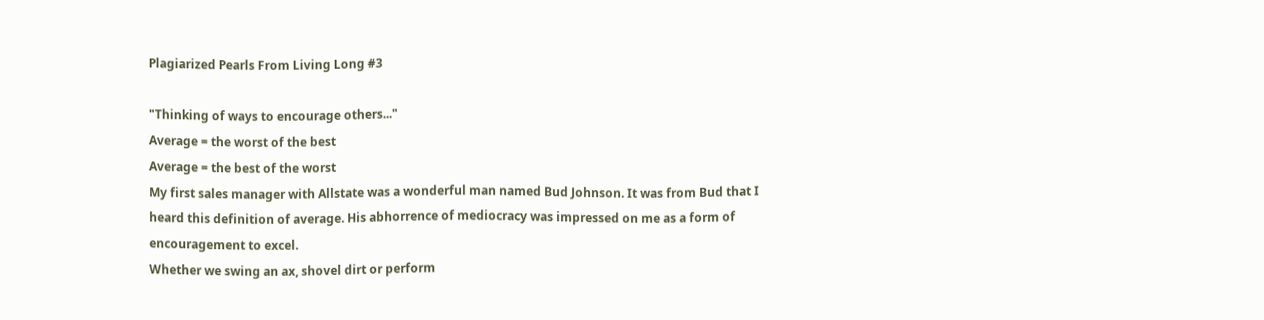Plagiarized Pearls From Living Long #3

"Thinking of ways to encourage others..."
Average = the worst of the best
Average = the best of the worst
My first sales manager with Allstate was a wonderful man named Bud Johnson. It was from Bud that I heard this definition of average. His abhorrence of mediocracy was impressed on me as a form of encouragement to excel.
Whether we swing an ax, shovel dirt or perform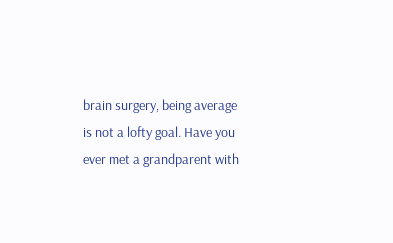brain surgery, being average is not a lofty goal. Have you ever met a grandparent with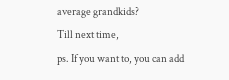average grandkids?
Till next time,
ps. If you want to, you can add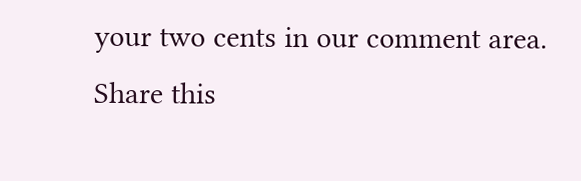your two cents in our comment area.
Share this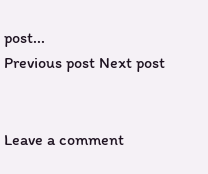post...
Previous post Next post


Leave a comment